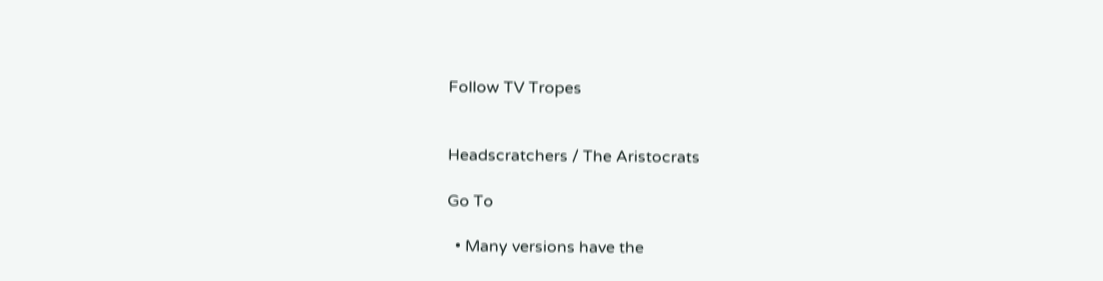Follow TV Tropes


Headscratchers / The Aristocrats

Go To

  • Many versions have the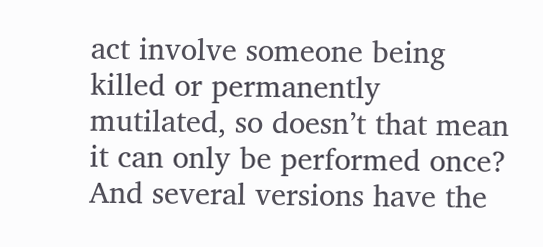act involve someone being killed or permanently mutilated, so doesn’t that mean it can only be performed once? And several versions have the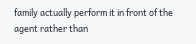family actually perform it in front of the agent rather than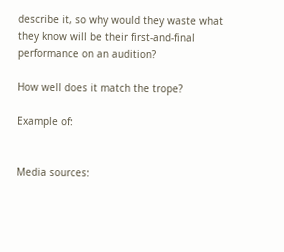describe it, so why would they waste what they know will be their first-and-final performance on an audition?

How well does it match the trope?

Example of:


Media sources: